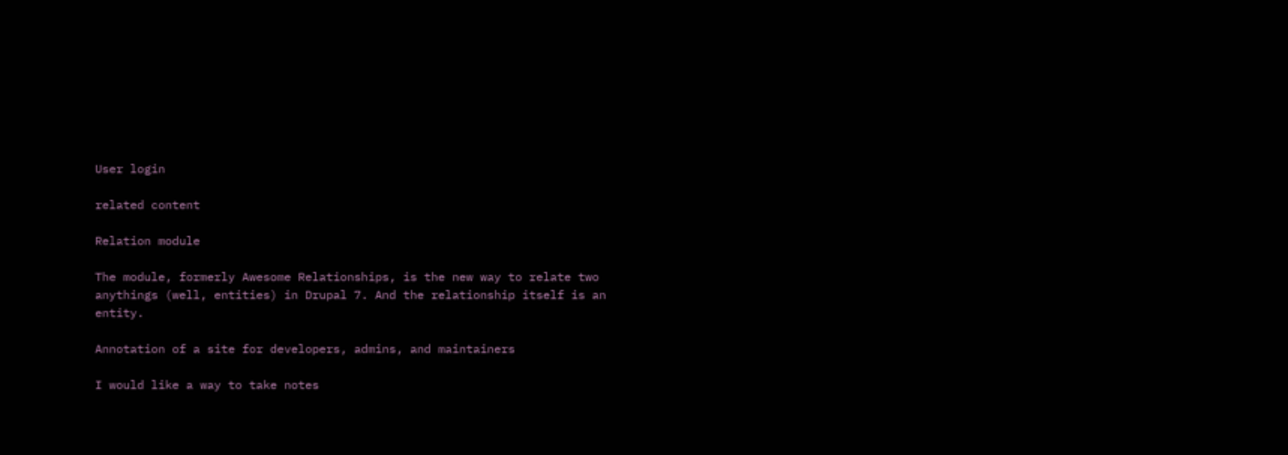User login

related content

Relation module

The module, formerly Awesome Relationships, is the new way to relate two anythings (well, entities) in Drupal 7. And the relationship itself is an entity.

Annotation of a site for developers, admins, and maintainers

I would like a way to take notes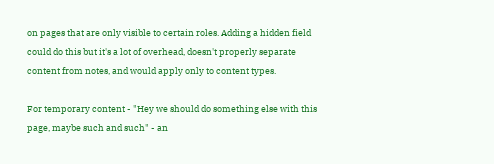on pages that are only visible to certain roles. Adding a hidden field could do this but it's a lot of overhead, doesn't properly separate content from notes, and would apply only to content types.

For temporary content - "Hey we should do something else with this page, maybe such and such" - an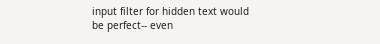input filter for hidden text would be perfect-- even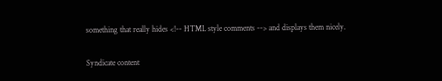something that really hides <!-- HTML style comments --> and displays them nicely.

Syndicate content